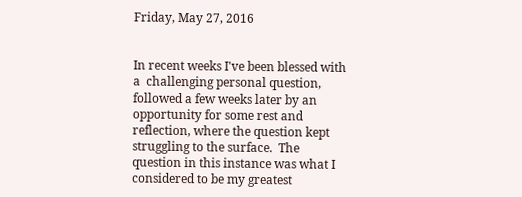Friday, May 27, 2016


In recent weeks I've been blessed with a  challenging personal question, followed a few weeks later by an opportunity for some rest and reflection, where the question kept struggling to the surface.  The question in this instance was what I considered to be my greatest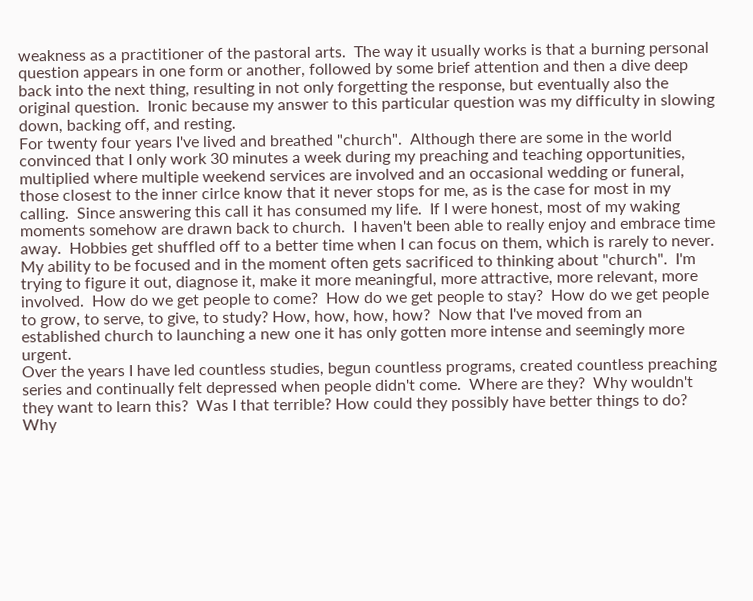weakness as a practitioner of the pastoral arts.  The way it usually works is that a burning personal question appears in one form or another, followed by some brief attention and then a dive deep back into the next thing, resulting in not only forgetting the response, but eventually also the original question.  Ironic because my answer to this particular question was my difficulty in slowing down, backing off, and resting.
For twenty four years I've lived and breathed "church".  Although there are some in the world convinced that I only work 30 minutes a week during my preaching and teaching opportunities, multiplied where multiple weekend services are involved and an occasional wedding or funeral, those closest to the inner cirlce know that it never stops for me, as is the case for most in my calling.  Since answering this call it has consumed my life.  If I were honest, most of my waking moments somehow are drawn back to church.  I haven't been able to really enjoy and embrace time away.  Hobbies get shuffled off to a better time when I can focus on them, which is rarely to never.  My ability to be focused and in the moment often gets sacrificed to thinking about "church".  I'm trying to figure it out, diagnose it, make it more meaningful, more attractive, more relevant, more involved.  How do we get people to come?  How do we get people to stay?  How do we get people to grow, to serve, to give, to study? How, how, how, how?  Now that I've moved from an established church to launching a new one it has only gotten more intense and seemingly more urgent.
Over the years I have led countless studies, begun countless programs, created countless preaching series and continually felt depressed when people didn't come.  Where are they?  Why wouldn't they want to learn this?  Was I that terrible? How could they possibly have better things to do?  Why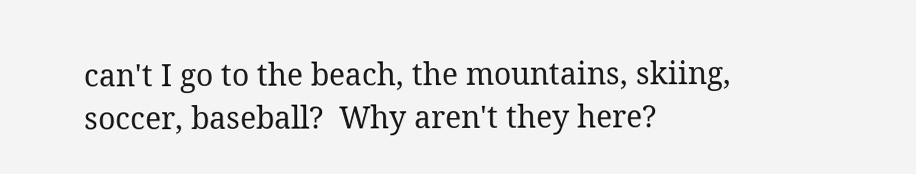can't I go to the beach, the mountains, skiing, soccer, baseball?  Why aren't they here?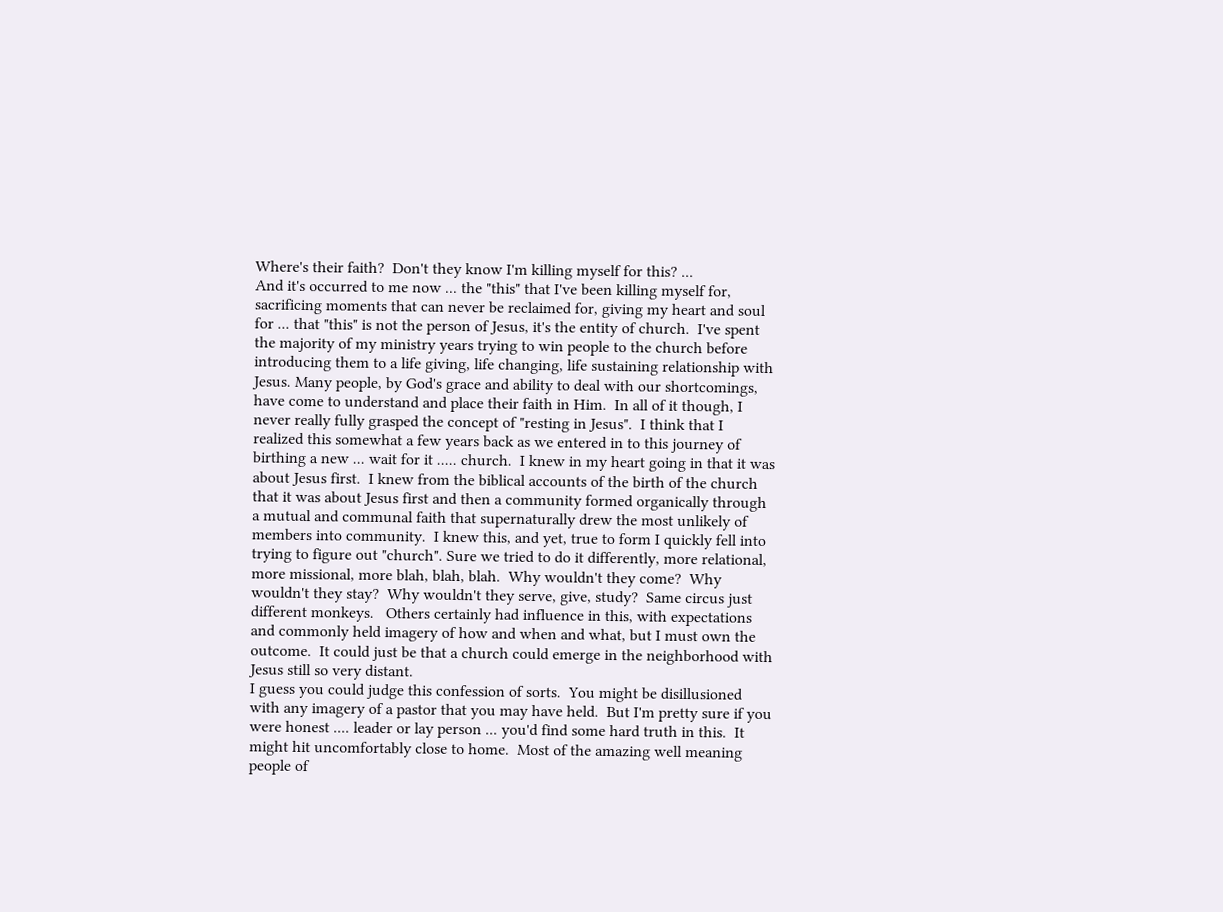Where's their faith?  Don't they know I'm killing myself for this? ...
And it's occurred to me now ... the "this" that I've been killing myself for, sacrificing moments that can never be reclaimed for, giving my heart and soul for ... that "this" is not the person of Jesus, it's the entity of church.  I've spent the majority of my ministry years trying to win people to the church before introducing them to a life giving, life changing, life sustaining relationship with Jesus. Many people, by God's grace and ability to deal with our shortcomings, have come to understand and place their faith in Him.  In all of it though, I never really fully grasped the concept of "resting in Jesus".  I think that I realized this somewhat a few years back as we entered in to this journey of birthing a new ... wait for it ..... church.  I knew in my heart going in that it was about Jesus first.  I knew from the biblical accounts of the birth of the church that it was about Jesus first and then a community formed organically through a mutual and communal faith that supernaturally drew the most unlikely of members into community.  I knew this, and yet, true to form I quickly fell into trying to figure out "church". Sure we tried to do it differently, more relational, more missional, more blah, blah, blah.  Why wouldn't they come?  Why wouldn't they stay?  Why wouldn't they serve, give, study?  Same circus just different monkeys.   Others certainly had influence in this, with expectations and commonly held imagery of how and when and what, but I must own the outcome.  It could just be that a church could emerge in the neighborhood with Jesus still so very distant.
I guess you could judge this confession of sorts.  You might be disillusioned with any imagery of a pastor that you may have held.  But I'm pretty sure if you were honest .... leader or lay person ... you'd find some hard truth in this.  It might hit uncomfortably close to home.  Most of the amazing well meaning people of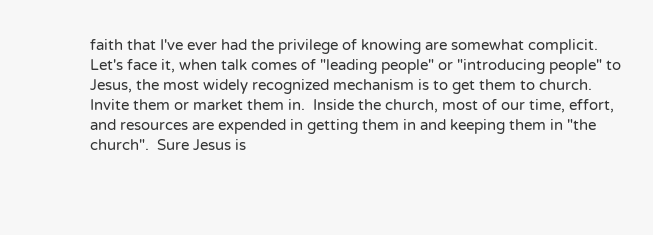faith that I've ever had the privilege of knowing are somewhat complicit.  Let's face it, when talk comes of "leading people" or "introducing people" to Jesus, the most widely recognized mechanism is to get them to church.  Invite them or market them in.  Inside the church, most of our time, effort, and resources are expended in getting them in and keeping them in "the church".  Sure Jesus is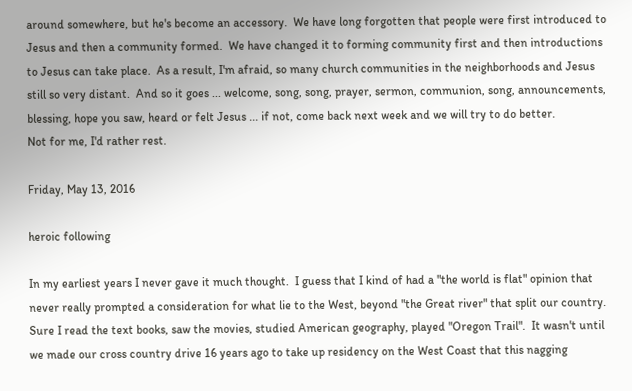around somewhere, but he's become an accessory.  We have long forgotten that people were first introduced to Jesus and then a community formed.  We have changed it to forming community first and then introductions to Jesus can take place.  As a result, I'm afraid, so many church communities in the neighborhoods and Jesus still so very distant.  And so it goes ... welcome, song, song, prayer, sermon, communion, song, announcements, blessing, hope you saw, heard or felt Jesus ... if not, come back next week and we will try to do better.
Not for me, I'd rather rest.

Friday, May 13, 2016

heroic following

In my earliest years I never gave it much thought.  I guess that I kind of had a "the world is flat" opinion that never really prompted a consideration for what lie to the West, beyond "the Great river" that split our country.  Sure I read the text books, saw the movies, studied American geography, played "Oregon Trail".  It wasn't until we made our cross country drive 16 years ago to take up residency on the West Coast that this nagging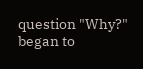question "Why?" began to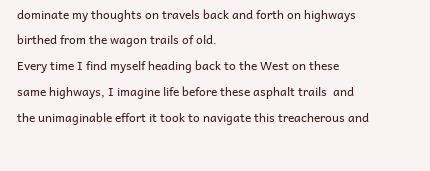dominate my thoughts on travels back and forth on highways birthed from the wagon trails of old.
Every time I find myself heading back to the West on these same highways, I imagine life before these asphalt trails  and the unimaginable effort it took to navigate this treacherous and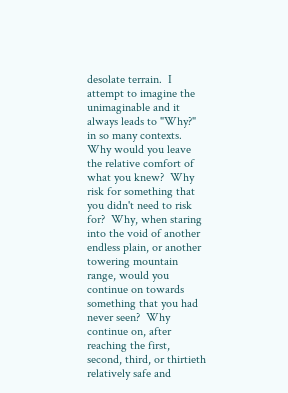desolate terrain.  I attempt to imagine the unimaginable and it always leads to "Why?" in so many contexts.  Why would you leave the relative comfort of what you knew?  Why risk for something that you didn't need to risk for?  Why, when staring into the void of another endless plain, or another towering mountain range, would you continue on towards something that you had never seen?  Why continue on, after reaching the first, second, third, or thirtieth relatively safe and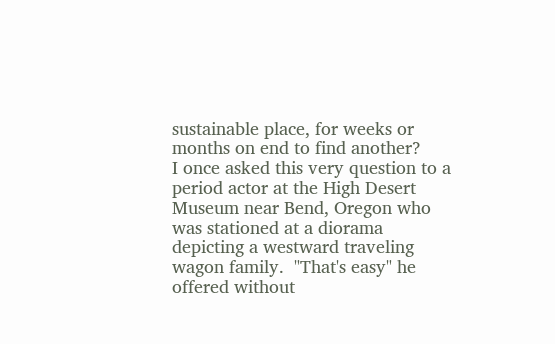sustainable place, for weeks or months on end to find another?
I once asked this very question to a period actor at the High Desert Museum near Bend, Oregon who was stationed at a diorama depicting a westward traveling wagon family.  "That's easy" he offered without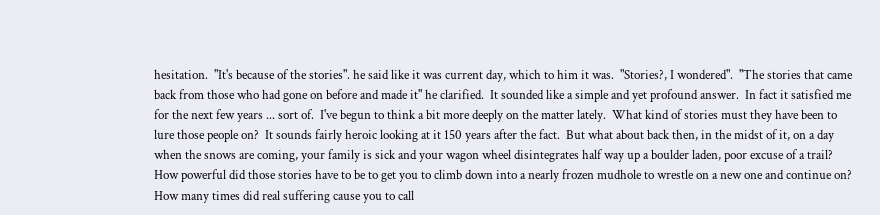hesitation.  "It's because of the stories". he said like it was current day, which to him it was.  "Stories?, I wondered".  "The stories that came back from those who had gone on before and made it" he clarified.  It sounded like a simple and yet profound answer.  In fact it satisfied me for the next few years ... sort of.  I've begun to think a bit more deeply on the matter lately.  What kind of stories must they have been to lure those people on?  It sounds fairly heroic looking at it 150 years after the fact.  But what about back then, in the midst of it, on a day when the snows are coming, your family is sick and your wagon wheel disintegrates half way up a boulder laden, poor excuse of a trail?  How powerful did those stories have to be to get you to climb down into a nearly frozen mudhole to wrestle on a new one and continue on?  How many times did real suffering cause you to call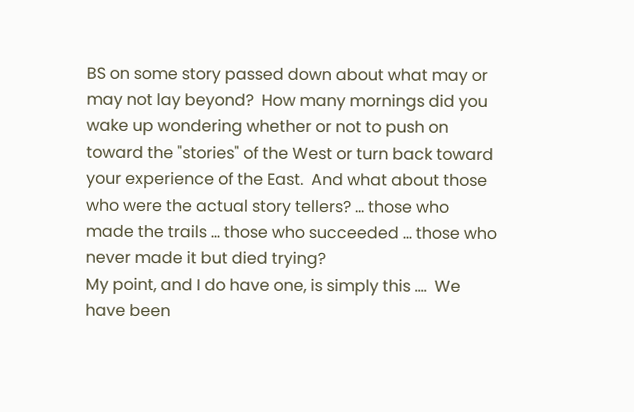BS on some story passed down about what may or may not lay beyond?  How many mornings did you wake up wondering whether or not to push on toward the "stories" of the West or turn back toward your experience of the East.  And what about those who were the actual story tellers? ... those who made the trails ... those who succeeded ... those who never made it but died trying?
My point, and I do have one, is simply this ....  We have been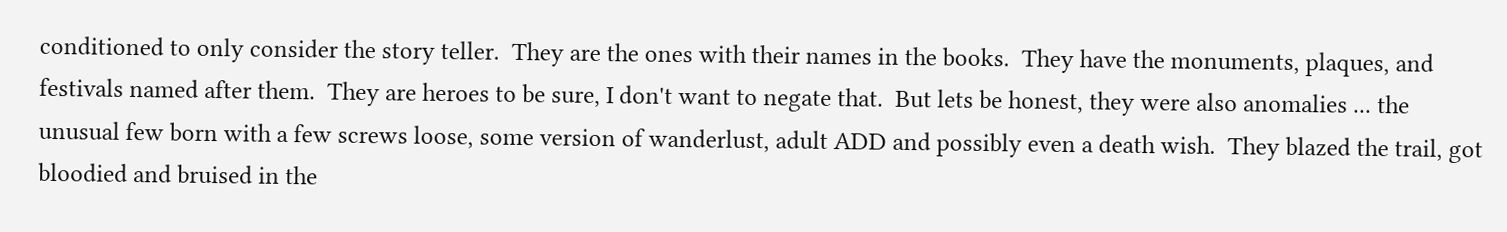conditioned to only consider the story teller.  They are the ones with their names in the books.  They have the monuments, plaques, and festivals named after them.  They are heroes to be sure, I don't want to negate that.  But lets be honest, they were also anomalies ... the unusual few born with a few screws loose, some version of wanderlust, adult ADD and possibly even a death wish.  They blazed the trail, got bloodied and bruised in the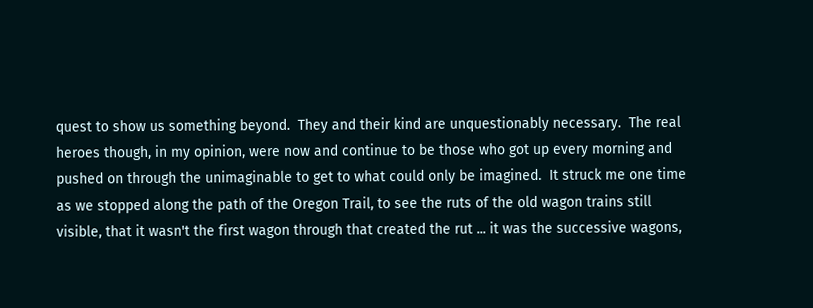quest to show us something beyond.  They and their kind are unquestionably necessary.  The real heroes though, in my opinion, were now and continue to be those who got up every morning and pushed on through the unimaginable to get to what could only be imagined.  It struck me one time as we stopped along the path of the Oregon Trail, to see the ruts of the old wagon trains still visible, that it wasn't the first wagon through that created the rut ... it was the successive wagons,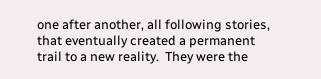one after another, all following stories, that eventually created a permanent trail to a new reality.  They were the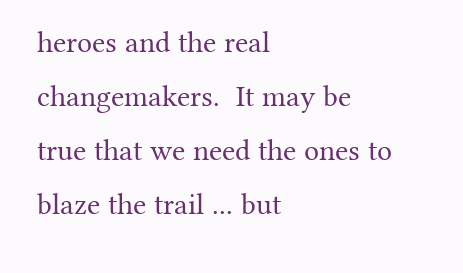heroes and the real changemakers.  It may be true that we need the ones to blaze the trail ... but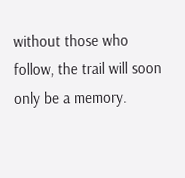without those who follow, the trail will soon only be a memory.